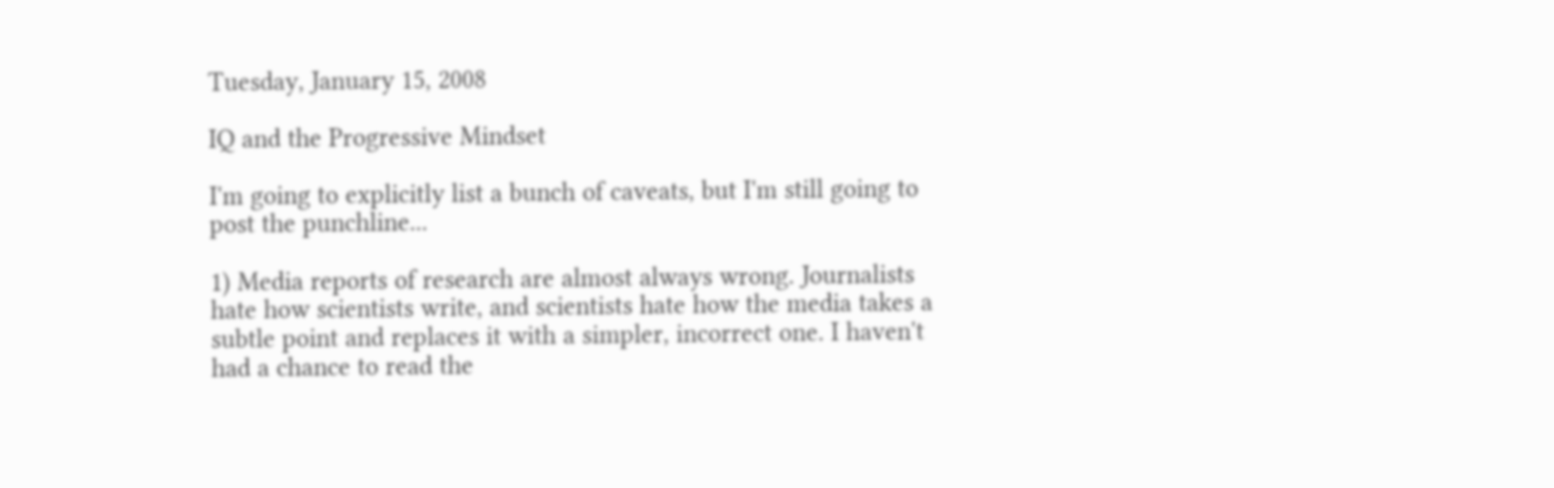Tuesday, January 15, 2008

IQ and the Progressive Mindset

I'm going to explicitly list a bunch of caveats, but I'm still going to post the punchline...

1) Media reports of research are almost always wrong. Journalists hate how scientists write, and scientists hate how the media takes a subtle point and replaces it with a simpler, incorrect one. I haven't had a chance to read the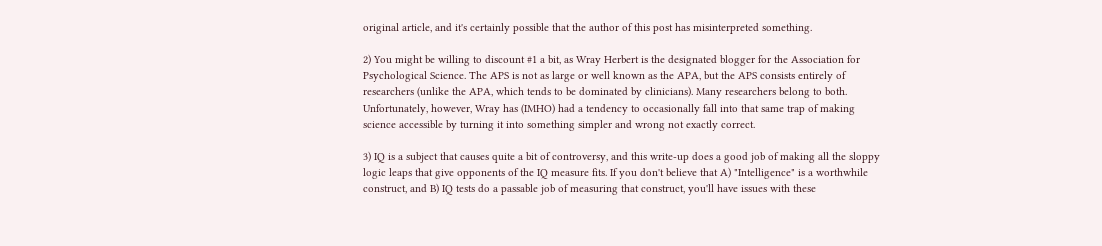original article, and it's certainly possible that the author of this post has misinterpreted something.

2) You might be willing to discount #1 a bit, as Wray Herbert is the designated blogger for the Association for Psychological Science. The APS is not as large or well known as the APA, but the APS consists entirely of researchers (unlike the APA, which tends to be dominated by clinicians). Many researchers belong to both. Unfortunately, however, Wray has (IMHO) had a tendency to occasionally fall into that same trap of making science accessible by turning it into something simpler and wrong not exactly correct.

3) IQ is a subject that causes quite a bit of controversy, and this write-up does a good job of making all the sloppy logic leaps that give opponents of the IQ measure fits. If you don't believe that A) "Intelligence" is a worthwhile construct, and B) IQ tests do a passable job of measuring that construct, you'll have issues with these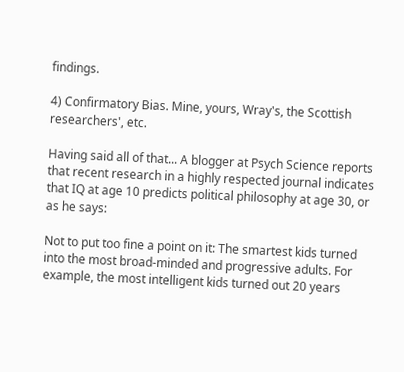findings.

4) Confirmatory Bias. Mine, yours, Wray's, the Scottish researchers', etc.

Having said all of that... A blogger at Psych Science reports that recent research in a highly respected journal indicates that IQ at age 10 predicts political philosophy at age 30, or as he says:

Not to put too fine a point on it: The smartest kids turned into the most broad-minded and progressive adults. For example, the most intelligent kids turned out 20 years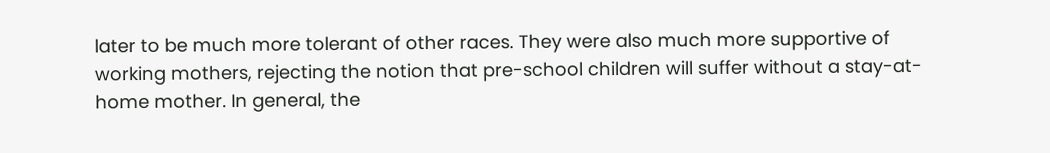later to be much more tolerant of other races. They were also much more supportive of working mothers, rejecting the notion that pre-school children will suffer without a stay-at-home mother. In general, the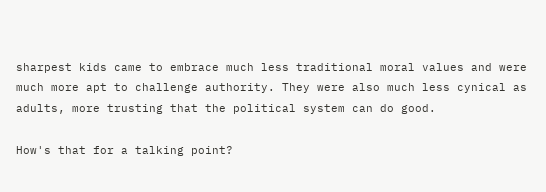sharpest kids came to embrace much less traditional moral values and were much more apt to challenge authority. They were also much less cynical as adults, more trusting that the political system can do good.

How's that for a talking point?